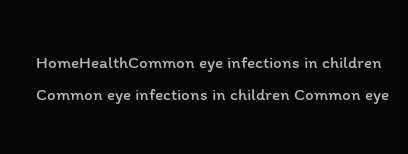HomeHealthCommon eye infections in children
Common eye infections in children Common eye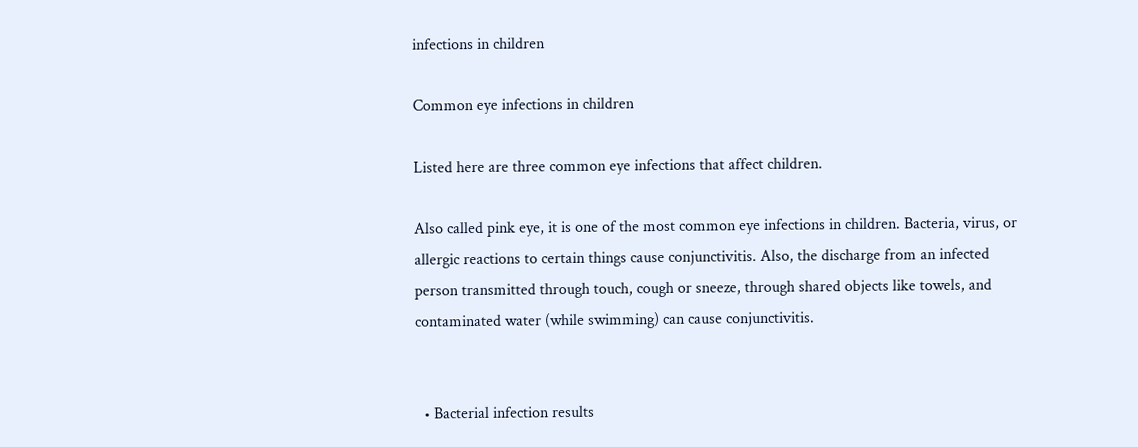infections in children

Common eye infections in children

Listed here are three common eye infections that affect children.

Also called pink eye, it is one of the most common eye infections in children. Bacteria, virus, or allergic reactions to certain things cause conjunctivitis. Also, the discharge from an infected person transmitted through touch, cough or sneeze, through shared objects like towels, and contaminated water (while swimming) can cause conjunctivitis.


  • Bacterial infection results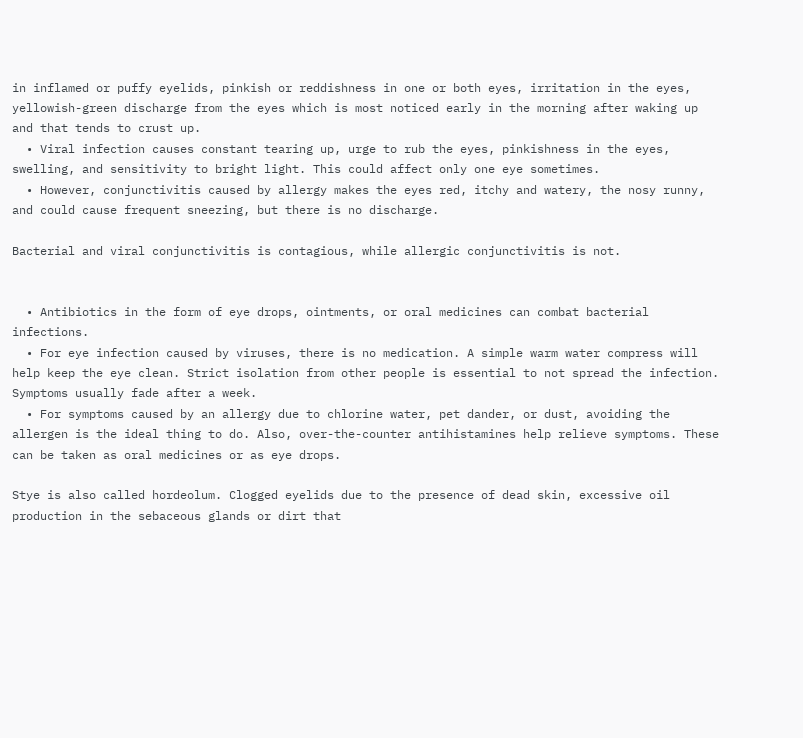in inflamed or puffy eyelids, pinkish or reddishness in one or both eyes, irritation in the eyes, yellowish-green discharge from the eyes which is most noticed early in the morning after waking up and that tends to crust up.
  • Viral infection causes constant tearing up, urge to rub the eyes, pinkishness in the eyes, swelling, and sensitivity to bright light. This could affect only one eye sometimes.
  • However, conjunctivitis caused by allergy makes the eyes red, itchy and watery, the nosy runny, and could cause frequent sneezing, but there is no discharge.

Bacterial and viral conjunctivitis is contagious, while allergic conjunctivitis is not.


  • Antibiotics in the form of eye drops, ointments, or oral medicines can combat bacterial infections.
  • For eye infection caused by viruses, there is no medication. A simple warm water compress will help keep the eye clean. Strict isolation from other people is essential to not spread the infection. Symptoms usually fade after a week.
  • For symptoms caused by an allergy due to chlorine water, pet dander, or dust, avoiding the allergen is the ideal thing to do. Also, over-the-counter antihistamines help relieve symptoms. These can be taken as oral medicines or as eye drops.

Stye is also called hordeolum. Clogged eyelids due to the presence of dead skin, excessive oil production in the sebaceous glands or dirt that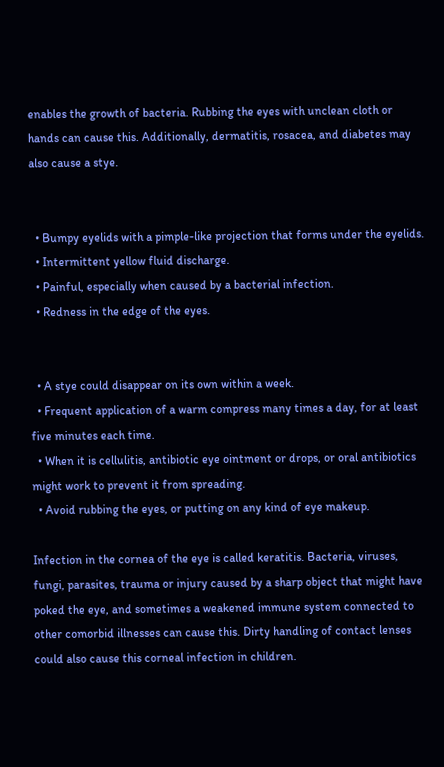enables the growth of bacteria. Rubbing the eyes with unclean cloth or hands can cause this. Additionally, dermatitis, rosacea, and diabetes may also cause a stye.


  • Bumpy eyelids with a pimple-like projection that forms under the eyelids.
  • Intermittent yellow fluid discharge.
  • Painful, especially when caused by a bacterial infection.
  • Redness in the edge of the eyes.


  • A stye could disappear on its own within a week.
  • Frequent application of a warm compress many times a day, for at least five minutes each time.
  • When it is cellulitis, antibiotic eye ointment or drops, or oral antibiotics might work to prevent it from spreading.
  • Avoid rubbing the eyes, or putting on any kind of eye makeup.

Infection in the cornea of the eye is called keratitis. Bacteria, viruses, fungi, parasites, trauma or injury caused by a sharp object that might have poked the eye, and sometimes a weakened immune system connected to other comorbid illnesses can cause this. Dirty handling of contact lenses could also cause this corneal infection in children.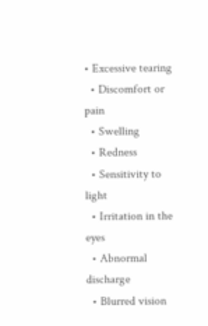• Excessive tearing
  • Discomfort or pain
  • Swelling
  • Redness
  • Sensitivity to light
  • Irritation in the eyes
  • Abnormal discharge
  • Blurred vision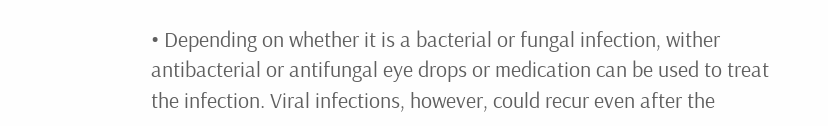• Depending on whether it is a bacterial or fungal infection, wither antibacterial or antifungal eye drops or medication can be used to treat the infection. Viral infections, however, could recur even after the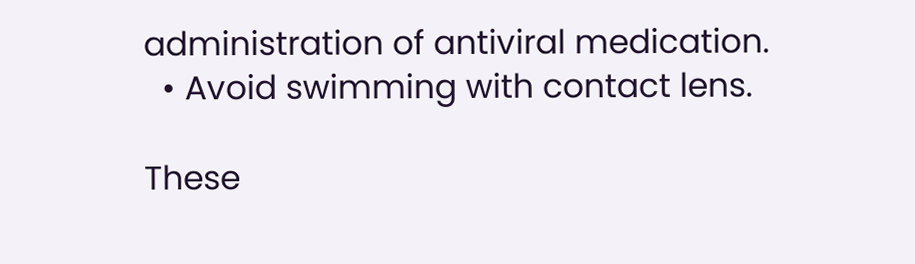administration of antiviral medication.
  • Avoid swimming with contact lens.

These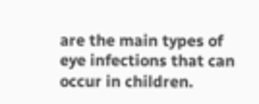are the main types of eye infections that can occur in children.